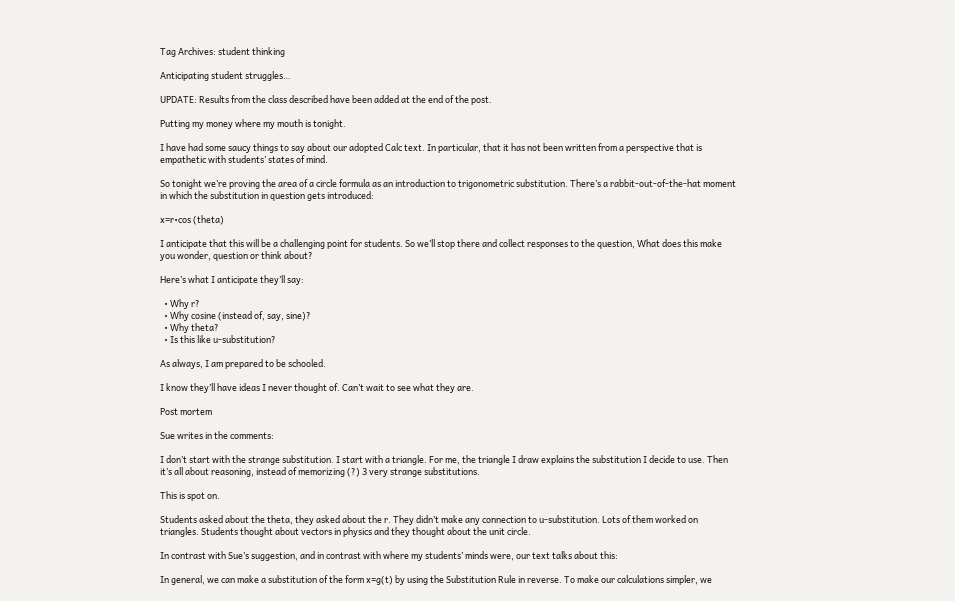Tag Archives: student thinking

Anticipating student struggles…

UPDATE: Results from the class described have been added at the end of the post.

Putting my money where my mouth is tonight.

I have had some saucy things to say about our adopted Calc text. In particular, that it has not been written from a perspective that is empathetic with students’ states of mind.

So tonight we’re proving the area of a circle formula as an introduction to trigonometric substitution. There’s a rabbit-out-of-the-hat moment in which the substitution in question gets introduced:

x=r•cos (theta)

I anticipate that this will be a challenging point for students. So we’ll stop there and collect responses to the question, What does this make you wonder, question or think about?

Here’s what I anticipate they’ll say:

  • Why r?
  • Why cosine (instead of, say, sine)?
  • Why theta?
  • Is this like u-substitution?

As always, I am prepared to be schooled.

I know they’ll have ideas I never thought of. Can’t wait to see what they are.

Post mortem

Sue writes in the comments:

I don’t start with the strange substitution. I start with a triangle. For me, the triangle I draw explains the substitution I decide to use. Then it’s all about reasoning, instead of memorizing (?) 3 very strange substitutions.

This is spot on.

Students asked about the theta, they asked about the r. They didn’t make any connection to u-substitution. Lots of them worked on triangles. Students thought about vectors in physics and they thought about the unit circle.

In contrast with Sue’s suggestion, and in contrast with where my students’ minds were, our text talks about this:

In general, we can make a substitution of the form x=g(t) by using the Substitution Rule in reverse. To make our calculations simpler, we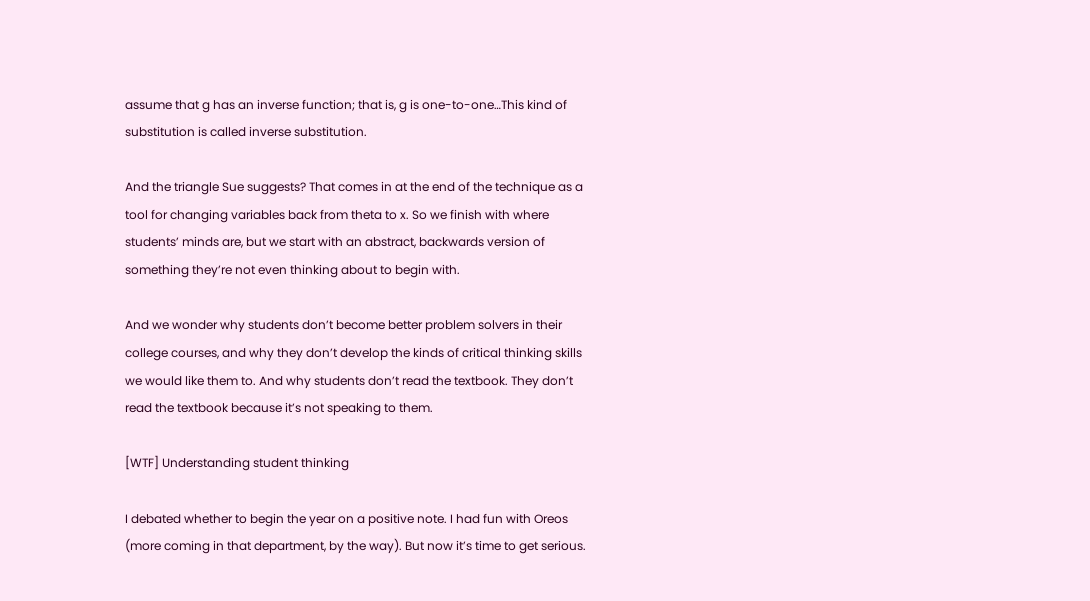assume that g has an inverse function; that is, g is one-to-one…This kind of substitution is called inverse substitution.

And the triangle Sue suggests? That comes in at the end of the technique as a tool for changing variables back from theta to x. So we finish with where students’ minds are, but we start with an abstract, backwards version of something they’re not even thinking about to begin with.

And we wonder why students don’t become better problem solvers in their college courses, and why they don’t develop the kinds of critical thinking skills we would like them to. And why students don’t read the textbook. They don’t read the textbook because it’s not speaking to them.

[WTF] Understanding student thinking

I debated whether to begin the year on a positive note. I had fun with Oreos (more coming in that department, by the way). But now it’s time to get serious.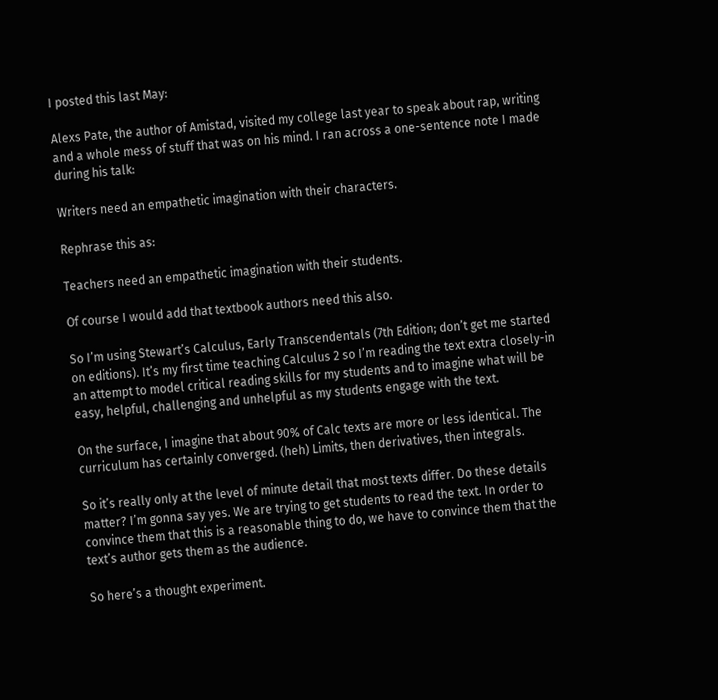I posted this last May:

Alexs Pate, the author of Amistad, visited my college last year to speak about rap, writing and a whole mess of stuff that was on his mind. I ran across a one-sentence note I made during his talk:

Writers need an empathetic imagination with their characters.

Rephrase this as:

Teachers need an empathetic imagination with their students.

Of course I would add that textbook authors need this also.

So I’m using Stewart’s Calculus, Early Transcendentals (7th Edition; don’t get me started on editions). It’s my first time teaching Calculus 2 so I’m reading the text extra closely-in an attempt to model critical reading skills for my students and to imagine what will be easy, helpful, challenging and unhelpful as my students engage with the text.

On the surface, I imagine that about 90% of Calc texts are more or less identical. The curriculum has certainly converged. (heh) Limits, then derivatives, then integrals.

So it’s really only at the level of minute detail that most texts differ. Do these details matter? I’m gonna say yes. We are trying to get students to read the text. In order to convince them that this is a reasonable thing to do, we have to convince them that the text’s author gets them as the audience.

So here’s a thought experiment.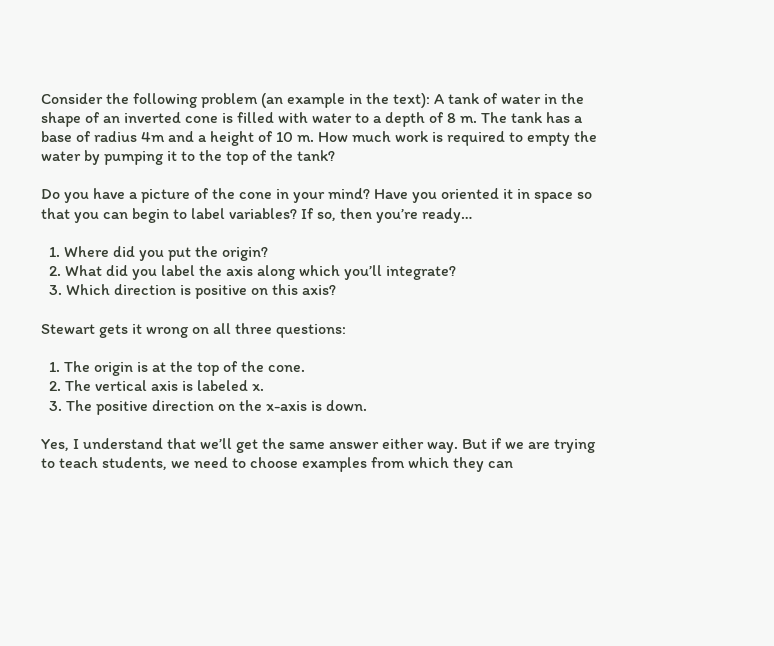Consider the following problem (an example in the text): A tank of water in the shape of an inverted cone is filled with water to a depth of 8 m. The tank has a base of radius 4m and a height of 10 m. How much work is required to empty the water by pumping it to the top of the tank?

Do you have a picture of the cone in your mind? Have you oriented it in space so that you can begin to label variables? If so, then you’re ready…

  1. Where did you put the origin?
  2. What did you label the axis along which you’ll integrate?
  3. Which direction is positive on this axis?

Stewart gets it wrong on all three questions:

  1. The origin is at the top of the cone.
  2. The vertical axis is labeled x.
  3. The positive direction on the x-axis is down.

Yes, I understand that we’ll get the same answer either way. But if we are trying to teach students, we need to choose examples from which they can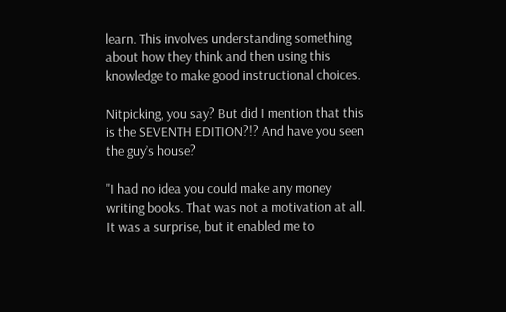learn. This involves understanding something about how they think and then using this knowledge to make good instructional choices.

Nitpicking, you say? But did I mention that this is the SEVENTH EDITION?!? And have you seen the guy’s house?

"I had no idea you could make any money writing books. That was not a motivation at all. It was a surprise, but it enabled me to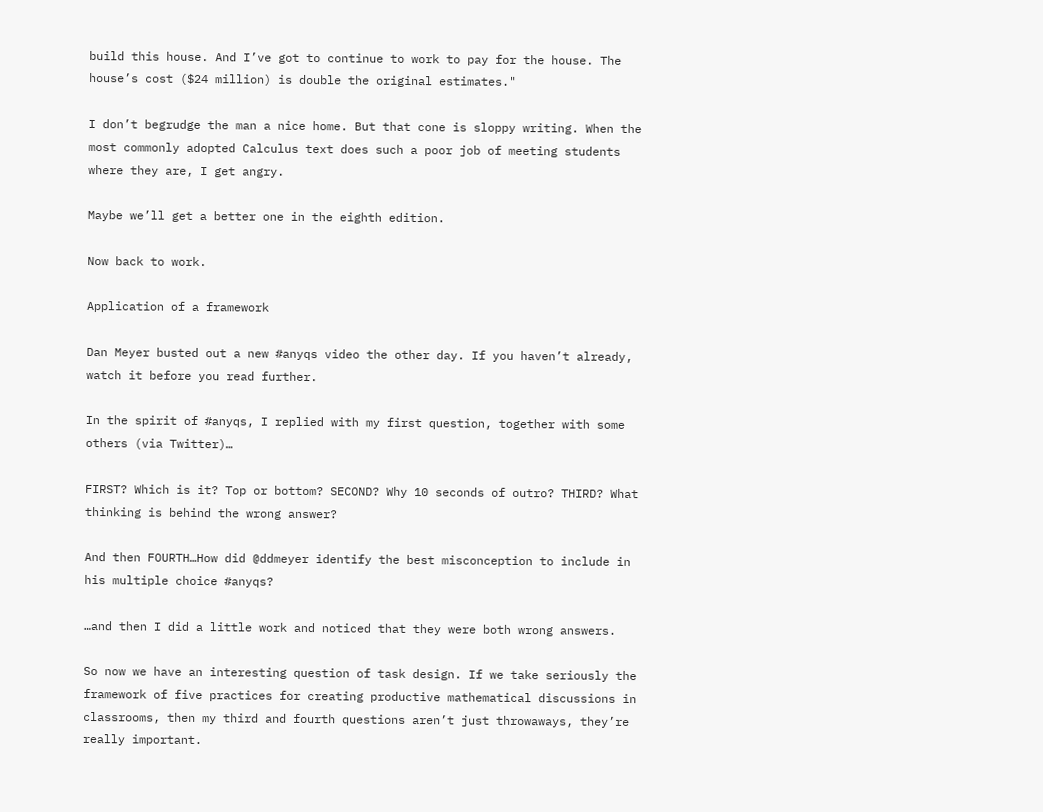build this house. And I’ve got to continue to work to pay for the house. The house’s cost ($24 million) is double the original estimates."

I don’t begrudge the man a nice home. But that cone is sloppy writing. When the most commonly adopted Calculus text does such a poor job of meeting students where they are, I get angry.

Maybe we’ll get a better one in the eighth edition.

Now back to work.

Application of a framework

Dan Meyer busted out a new #anyqs video the other day. If you haven’t already, watch it before you read further.

In the spirit of #anyqs, I replied with my first question, together with some others (via Twitter)…

FIRST? Which is it? Top or bottom? SECOND? Why 10 seconds of outro? THIRD? What thinking is behind the wrong answer?

And then FOURTH…How did @ddmeyer identify the best misconception to include in his multiple choice #anyqs?

…and then I did a little work and noticed that they were both wrong answers.

So now we have an interesting question of task design. If we take seriously the framework of five practices for creating productive mathematical discussions in classrooms, then my third and fourth questions aren’t just throwaways, they’re really important.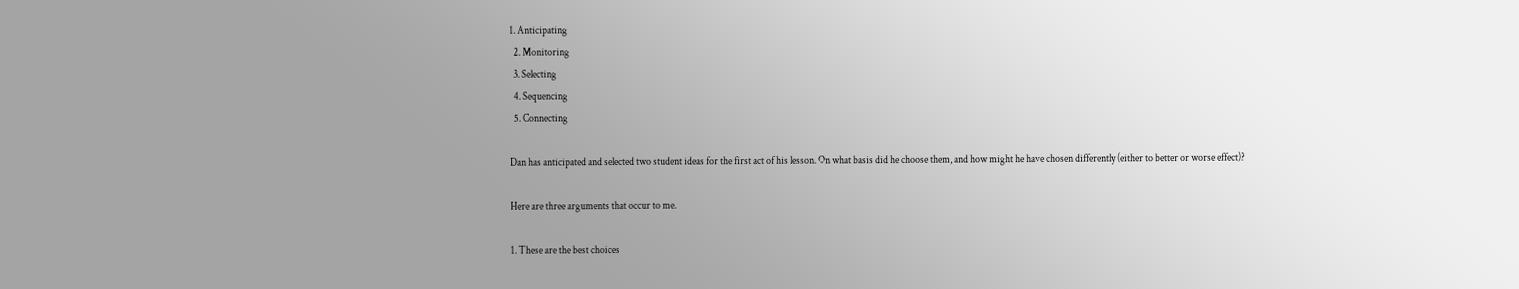1. Anticipating
  2. Monitoring
  3. Selecting
  4. Sequencing
  5. Connecting

Dan has anticipated and selected two student ideas for the first act of his lesson. On what basis did he choose them, and how might he have chosen differently (either to better or worse effect)?

Here are three arguments that occur to me.

1. These are the best choices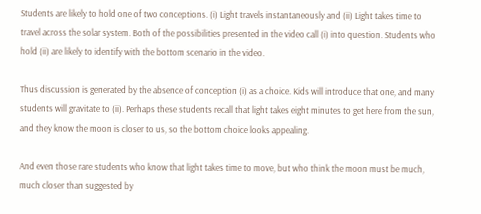Students are likely to hold one of two conceptions. (i) Light travels instantaneously and (ii) Light takes time to travel across the solar system. Both of the possibilities presented in the video call (i) into question. Students who hold (ii) are likely to identify with the bottom scenario in the video.

Thus discussion is generated by the absence of conception (i) as a choice. Kids will introduce that one, and many students will gravitate to (ii). Perhaps these students recall that light takes eight minutes to get here from the sun, and they know the moon is closer to us, so the bottom choice looks appealing.

And even those rare students who know that light takes time to move, but who think the moon must be much, much closer than suggested by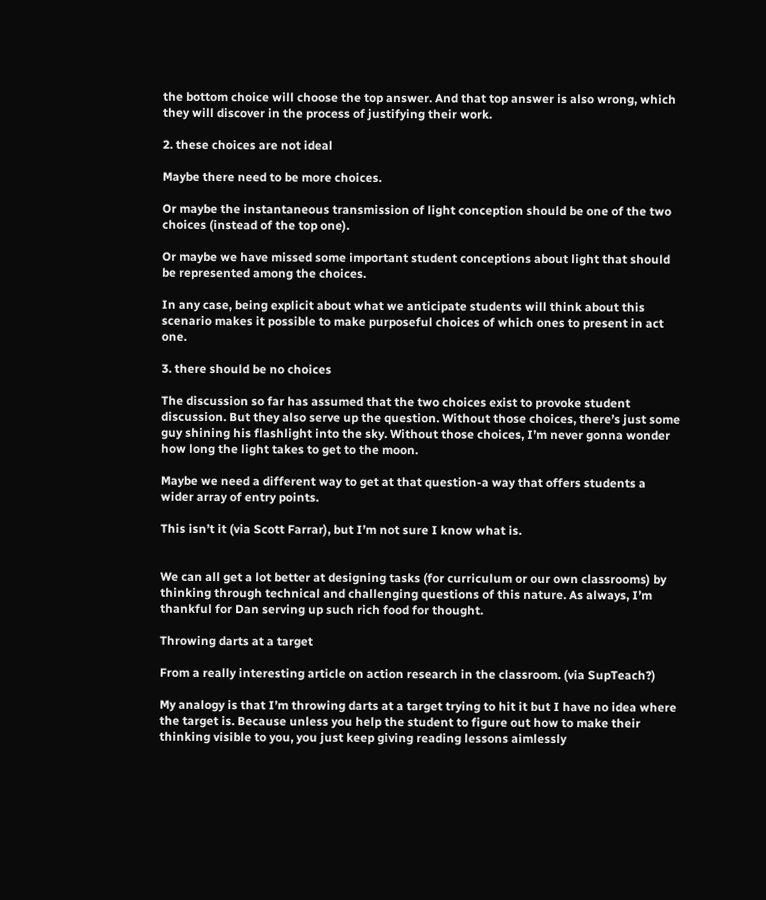the bottom choice will choose the top answer. And that top answer is also wrong, which they will discover in the process of justifying their work.

2. these choices are not ideal

Maybe there need to be more choices.

Or maybe the instantaneous transmission of light conception should be one of the two choices (instead of the top one).

Or maybe we have missed some important student conceptions about light that should be represented among the choices.

In any case, being explicit about what we anticipate students will think about this scenario makes it possible to make purposeful choices of which ones to present in act one.

3. there should be no choices

The discussion so far has assumed that the two choices exist to provoke student discussion. But they also serve up the question. Without those choices, there’s just some guy shining his flashlight into the sky. Without those choices, I’m never gonna wonder how long the light takes to get to the moon.

Maybe we need a different way to get at that question-a way that offers students a wider array of entry points.

This isn’t it (via Scott Farrar), but I’m not sure I know what is.


We can all get a lot better at designing tasks (for curriculum or our own classrooms) by thinking through technical and challenging questions of this nature. As always, I’m thankful for Dan serving up such rich food for thought.

Throwing darts at a target

From a really interesting article on action research in the classroom. (via SupTeach?)

My analogy is that I’m throwing darts at a target trying to hit it but I have no idea where the target is. Because unless you help the student to figure out how to make their thinking visible to you, you just keep giving reading lessons aimlessly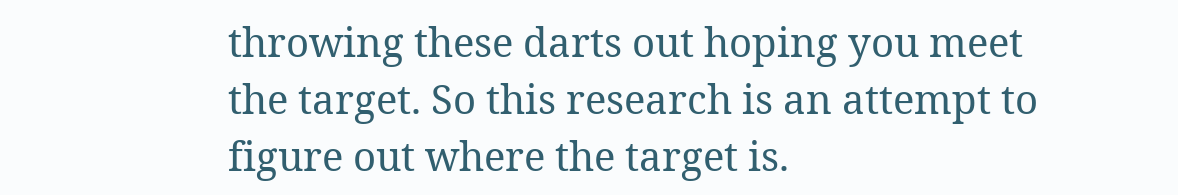throwing these darts out hoping you meet the target. So this research is an attempt to figure out where the target is.